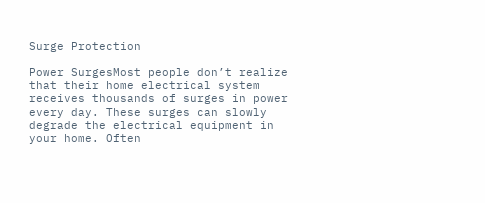Surge Protection

Power SurgesMost people don’t realize that their home electrical system receives thousands of surges in power every day. These surges can slowly degrade the electrical equipment in your home. Often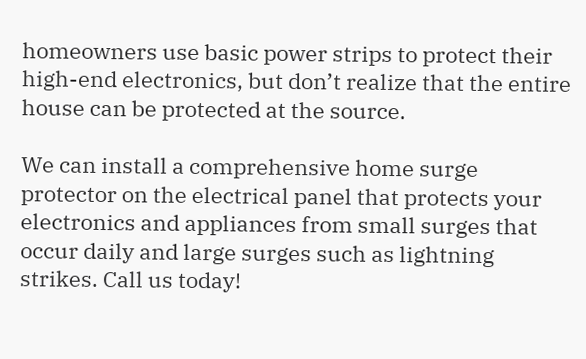homeowners use basic power strips to protect their high-end electronics, but don’t realize that the entire house can be protected at the source.

We can install a comprehensive home surge protector on the electrical panel that protects your electronics and appliances from small surges that occur daily and large surges such as lightning strikes. Call us today!